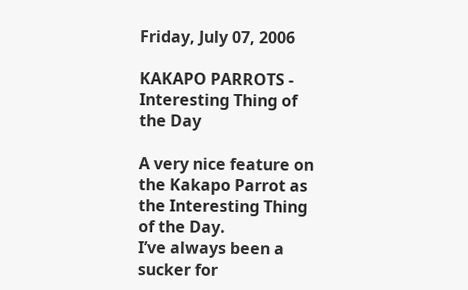Friday, July 07, 2006

KAKAPO PARROTS - Interesting Thing of the Day

A very nice feature on the Kakapo Parrot as the Interesting Thing of the Day.
I’ve always been a sucker for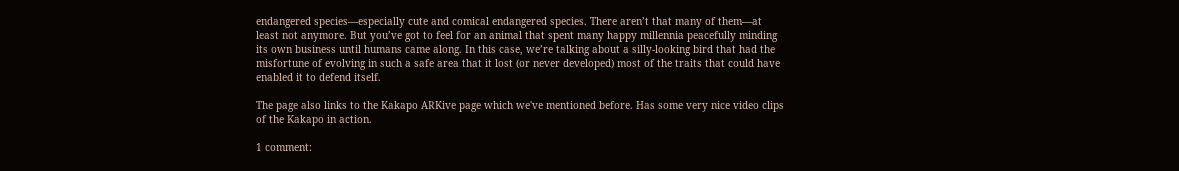endangered species—especially cute and comical endangered species. There aren’t that many of them—at least not anymore. But you’ve got to feel for an animal that spent many happy millennia peacefully minding its own business until humans came along. In this case, we’re talking about a silly-looking bird that had the misfortune of evolving in such a safe area that it lost (or never developed) most of the traits that could have enabled it to defend itself.

The page also links to the Kakapo ARKive page which we've mentioned before. Has some very nice video clips of the Kakapo in action.

1 comment: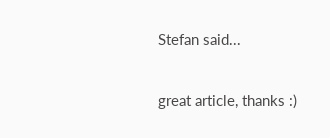Stefan said...

great article, thanks :)